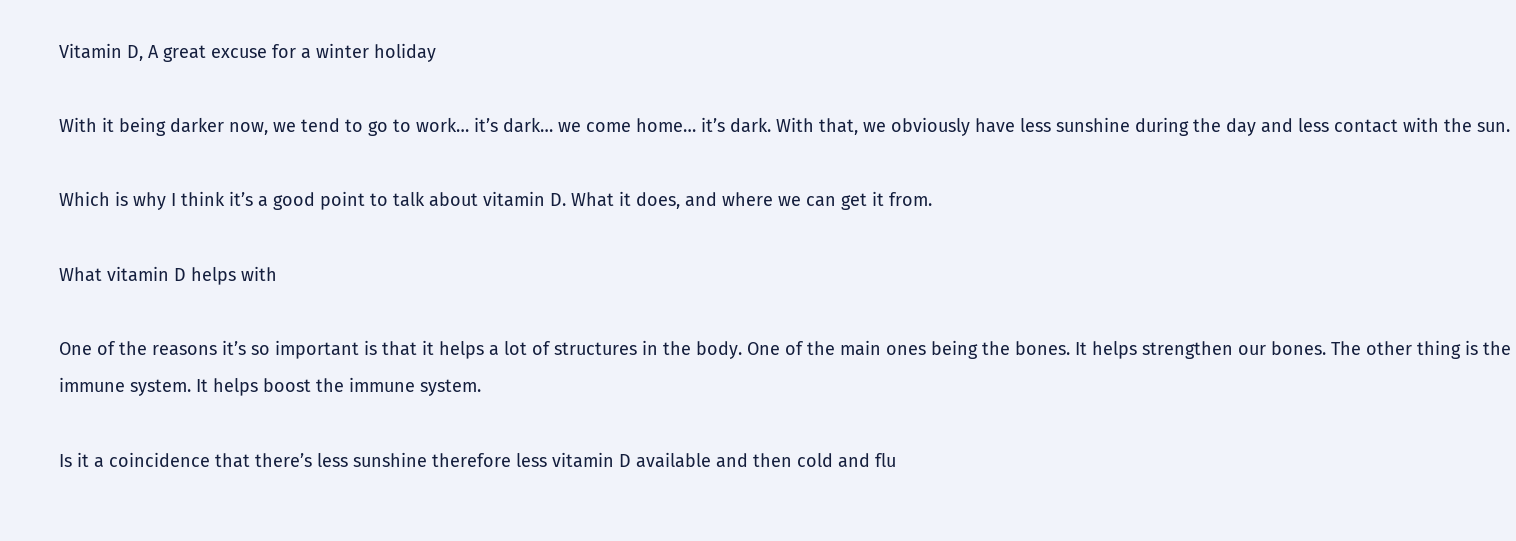Vitamin D, A great excuse for a winter holiday

With it being darker now, we tend to go to work… it’s dark… we come home… it’s dark. With that, we obviously have less sunshine during the day and less contact with the sun.

Which is why I think it’s a good point to talk about vitamin D. What it does, and where we can get it from.

What vitamin D helps with

One of the reasons it’s so important is that it helps a lot of structures in the body. One of the main ones being the bones. It helps strengthen our bones. The other thing is the immune system. It helps boost the immune system.

Is it a coincidence that there’s less sunshine therefore less vitamin D available and then cold and flu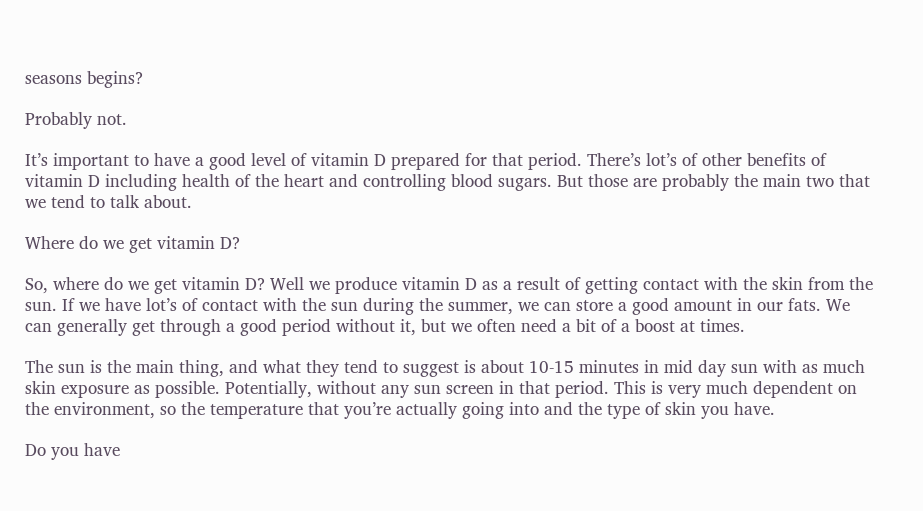seasons begins?

Probably not.

It’s important to have a good level of vitamin D prepared for that period. There’s lot’s of other benefits of vitamin D including health of the heart and controlling blood sugars. But those are probably the main two that we tend to talk about.

Where do we get vitamin D?

So, where do we get vitamin D? Well we produce vitamin D as a result of getting contact with the skin from the sun. If we have lot’s of contact with the sun during the summer, we can store a good amount in our fats. We can generally get through a good period without it, but we often need a bit of a boost at times.

The sun is the main thing, and what they tend to suggest is about 10-15 minutes in mid day sun with as much skin exposure as possible. Potentially, without any sun screen in that period. This is very much dependent on the environment, so the temperature that you’re actually going into and the type of skin you have.

Do you have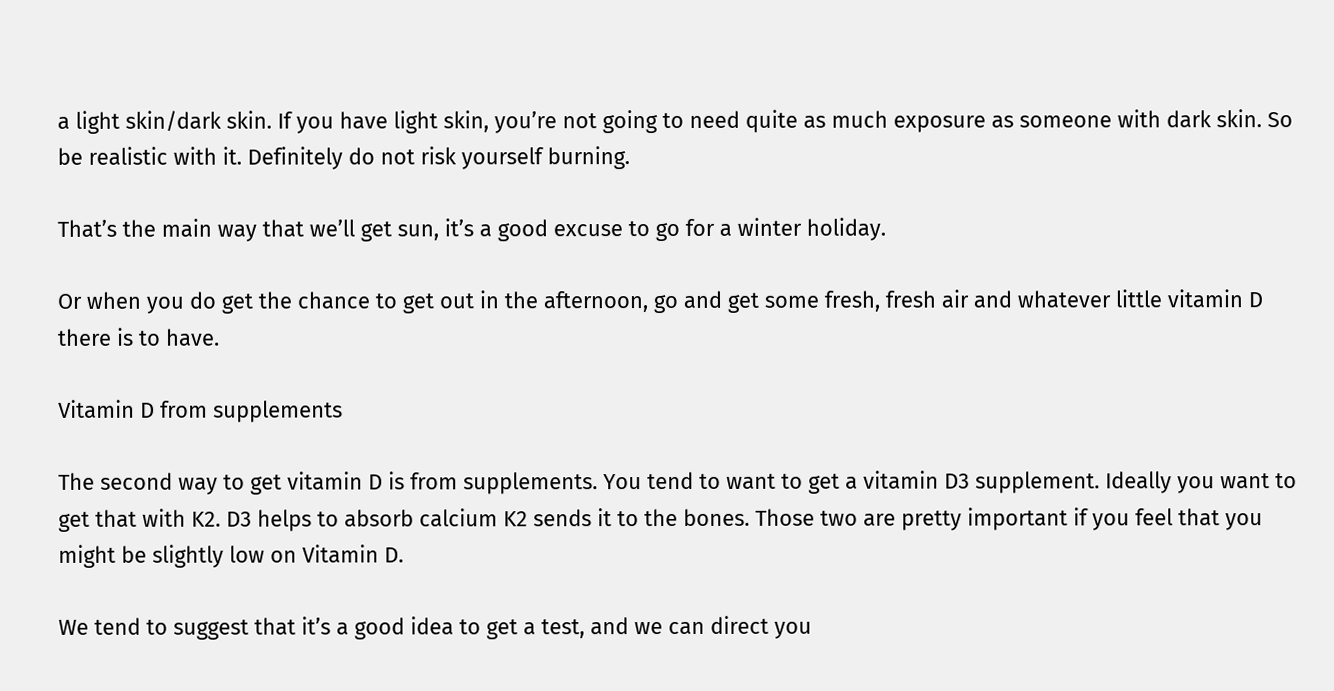a light skin/dark skin. If you have light skin, you’re not going to need quite as much exposure as someone with dark skin. So be realistic with it. Definitely do not risk yourself burning.

That’s the main way that we’ll get sun, it’s a good excuse to go for a winter holiday.

Or when you do get the chance to get out in the afternoon, go and get some fresh, fresh air and whatever little vitamin D there is to have.

Vitamin D from supplements

The second way to get vitamin D is from supplements. You tend to want to get a vitamin D3 supplement. Ideally you want to get that with K2. D3 helps to absorb calcium K2 sends it to the bones. Those two are pretty important if you feel that you might be slightly low on Vitamin D.

We tend to suggest that it’s a good idea to get a test, and we can direct you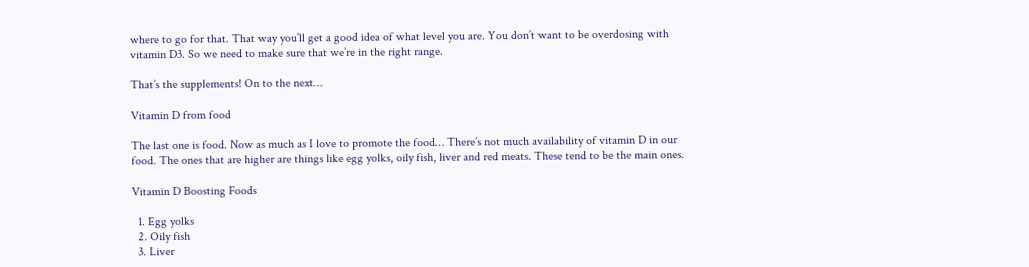where to go for that. That way you’ll get a good idea of what level you are. You don’t want to be overdosing with vitamin D3. So we need to make sure that we’re in the right range.

That’s the supplements! On to the next…

Vitamin D from food

The last one is food. Now as much as I love to promote the food… There’s not much availability of vitamin D in our food. The ones that are higher are things like egg yolks, oily fish, liver and red meats. These tend to be the main ones.

Vitamin D Boosting Foods

  1. Egg yolks
  2. Oily fish
  3. Liver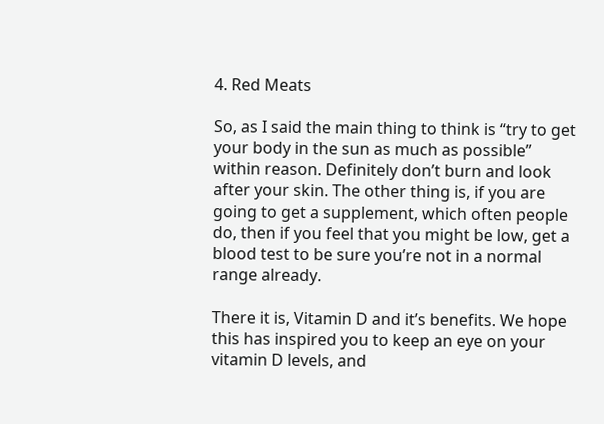4. Red Meats

So, as I said the main thing to think is “try to get your body in the sun as much as possible” within reason. Definitely don’t burn and look after your skin. The other thing is, if you are going to get a supplement, which often people do, then if you feel that you might be low, get a blood test to be sure you’re not in a normal range already.

There it is, Vitamin D and it’s benefits. We hope this has inspired you to keep an eye on your vitamin D levels, and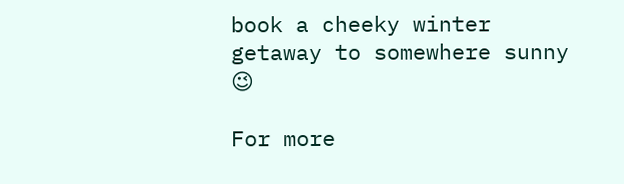book a cheeky winter getaway to somewhere sunny 😉

For more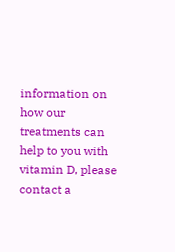information on how our treatments can help to you with vitamin D, please contact a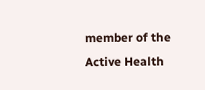member of the Active Health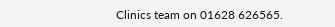Clinics team on 01628 626565.